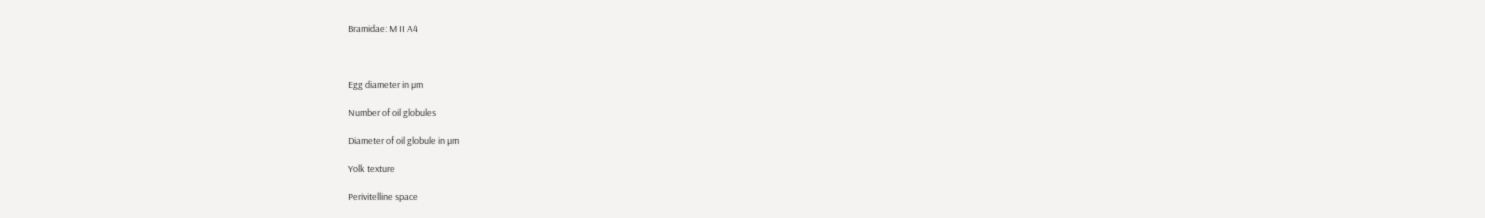Bramidae: M II A4



Egg diameter in µm

Number of oil globules

Diameter of oil globule in µm

Yolk texture

Perivitelline space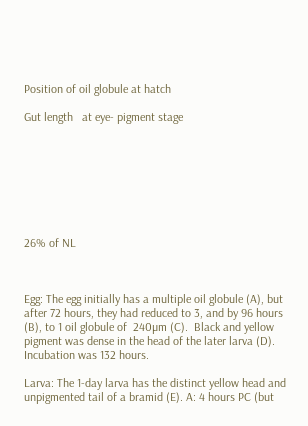Position of oil globule at hatch

Gut length   at eye- pigment stage








26% of NL



Egg: The egg initially has a multiple oil globule (A), but after 72 hours, they had reduced to 3, and by 96 hours (B), to 1 oil globule of  240µm (C).  Black and yellow pigment was dense in the head of the later larva (D).  Incubation was 132 hours.

Larva: The 1-day larva has the distinct yellow head and unpigmented tail of a bramid (E). A: 4 hours PC (but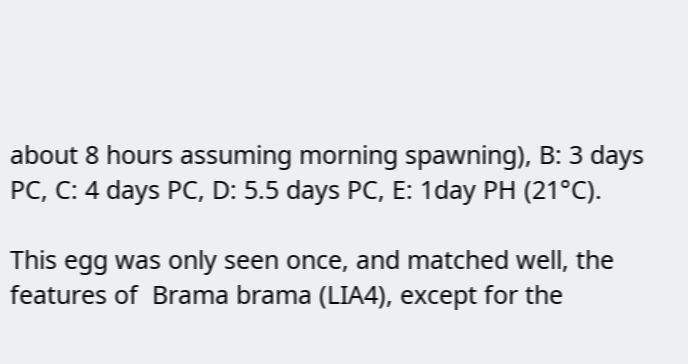about 8 hours assuming morning spawning), B: 3 days PC, C: 4 days PC, D: 5.5 days PC, E: 1day PH (21°C).

This egg was only seen once, and matched well, the features of  Brama brama (LIA4), except for the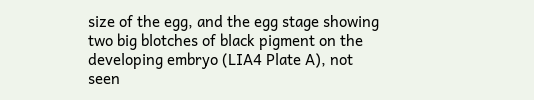size of the egg, and the egg stage showing two big blotches of black pigment on the developing embryo (LIA4 Plate A), not seen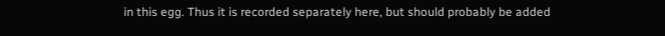in this egg. Thus it is recorded separately here, but should probably be added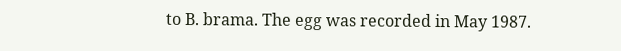to B. brama. The egg was recorded in May 1987.